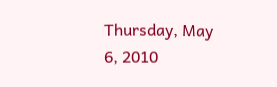Thursday, May 6, 2010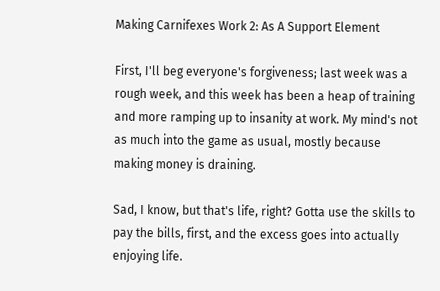Making Carnifexes Work 2: As A Support Element

First, I'll beg everyone's forgiveness; last week was a rough week, and this week has been a heap of training and more ramping up to insanity at work. My mind's not as much into the game as usual, mostly because making money is draining.

Sad, I know, but that's life, right? Gotta use the skills to pay the bills, first, and the excess goes into actually enjoying life.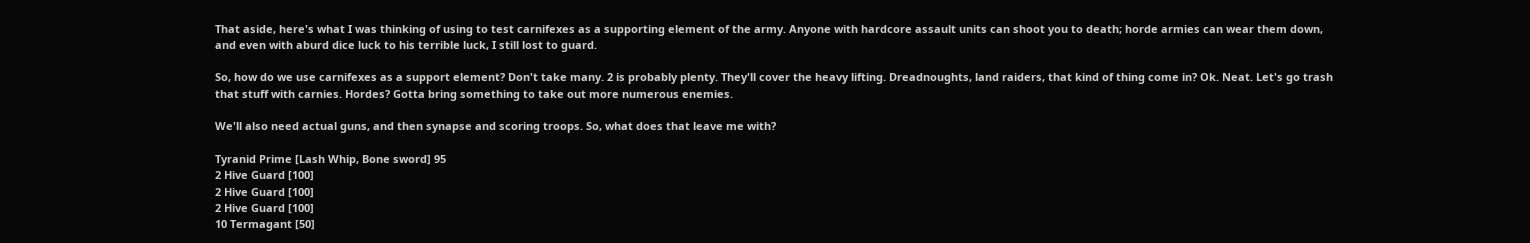That aside, here's what I was thinking of using to test carnifexes as a supporting element of the army. Anyone with hardcore assault units can shoot you to death; horde armies can wear them down, and even with aburd dice luck to his terrible luck, I still lost to guard.

So, how do we use carnifexes as a support element? Don't take many. 2 is probably plenty. They'll cover the heavy lifting. Dreadnoughts, land raiders, that kind of thing come in? Ok. Neat. Let's go trash that stuff with carnies. Hordes? Gotta bring something to take out more numerous enemies.

We'll also need actual guns, and then synapse and scoring troops. So, what does that leave me with?

Tyranid Prime [Lash Whip, Bone sword] 95
2 Hive Guard [100]
2 Hive Guard [100]
2 Hive Guard [100]
10 Termagant [50]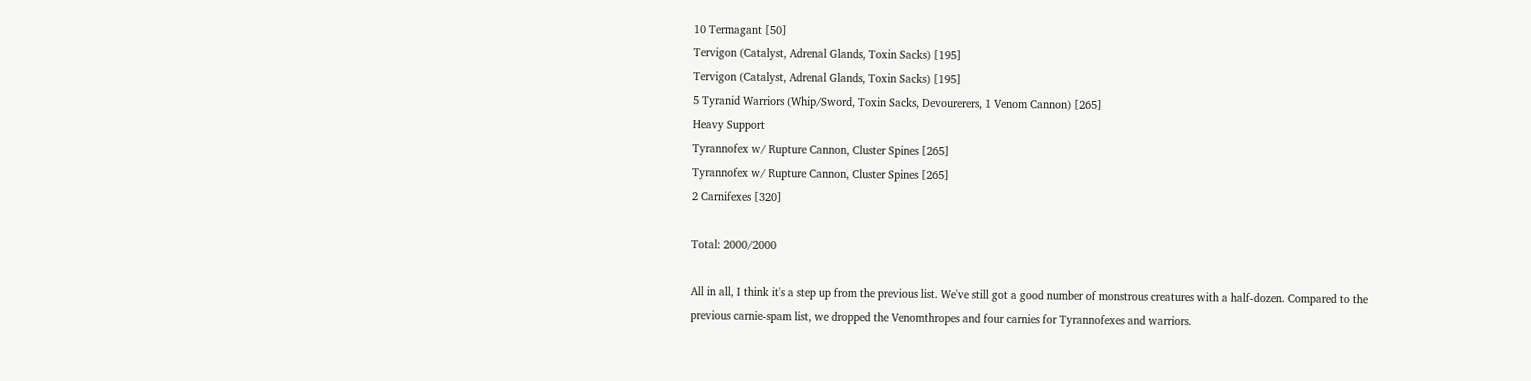10 Termagant [50]
Tervigon (Catalyst, Adrenal Glands, Toxin Sacks) [195]
Tervigon (Catalyst, Adrenal Glands, Toxin Sacks) [195]
5 Tyranid Warriors (Whip/Sword, Toxin Sacks, Devourerers, 1 Venom Cannon) [265]
Heavy Support
Tyrannofex w/ Rupture Cannon, Cluster Spines [265]
Tyrannofex w/ Rupture Cannon, Cluster Spines [265]
2 Carnifexes [320]

Total: 2000/2000

All in all, I think it's a step up from the previous list. We've still got a good number of monstrous creatures with a half-dozen. Compared to the previous carnie-spam list, we dropped the Venomthropes and four carnies for Tyrannofexes and warriors.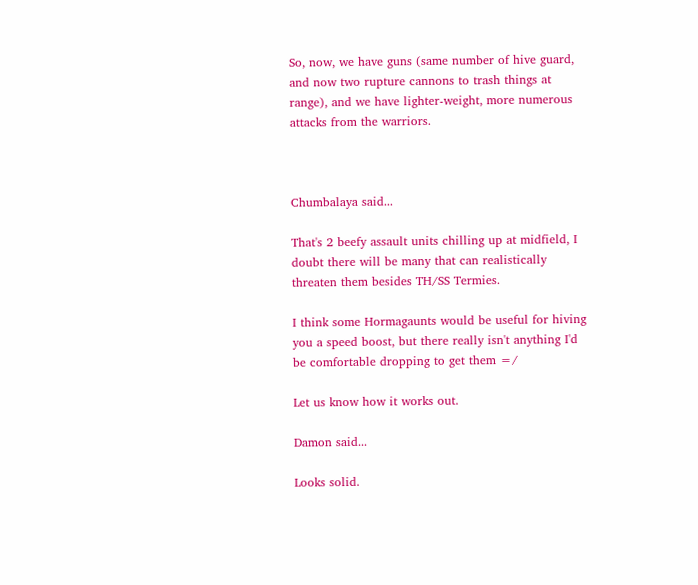So, now, we have guns (same number of hive guard, and now two rupture cannons to trash things at range), and we have lighter-weight, more numerous attacks from the warriors.



Chumbalaya said...

That's 2 beefy assault units chilling up at midfield, I doubt there will be many that can realistically threaten them besides TH/SS Termies.

I think some Hormagaunts would be useful for hiving you a speed boost, but there really isn't anything I'd be comfortable dropping to get them =/

Let us know how it works out.

Damon said...

Looks solid.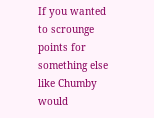If you wanted to scrounge points for something else like Chumby would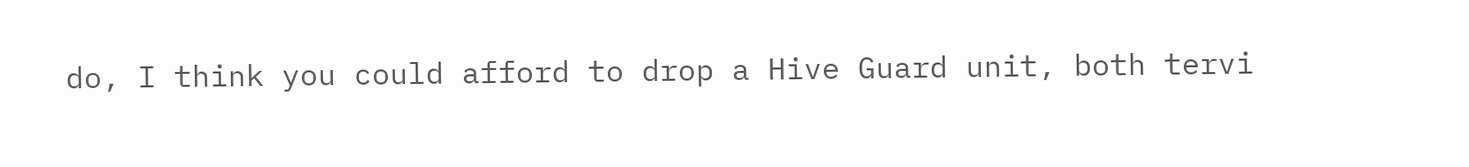do, I think you could afford to drop a Hive Guard unit, both tervi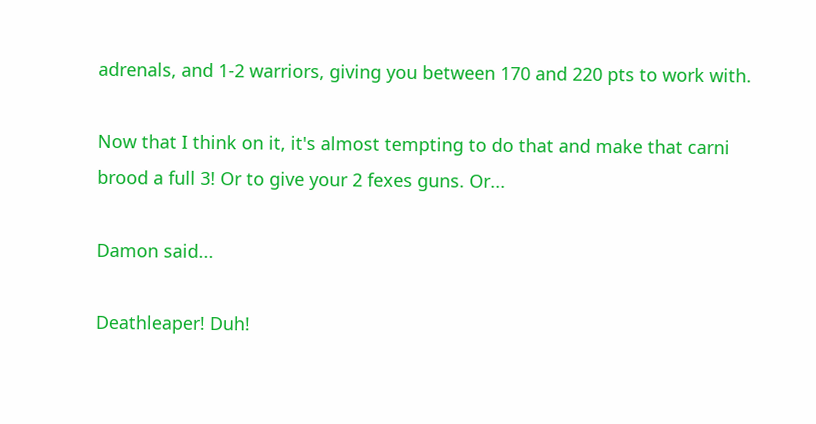adrenals, and 1-2 warriors, giving you between 170 and 220 pts to work with.

Now that I think on it, it's almost tempting to do that and make that carni brood a full 3! Or to give your 2 fexes guns. Or...

Damon said...

Deathleaper! Duh!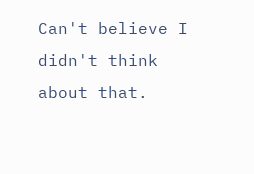Can't believe I didn't think about that.